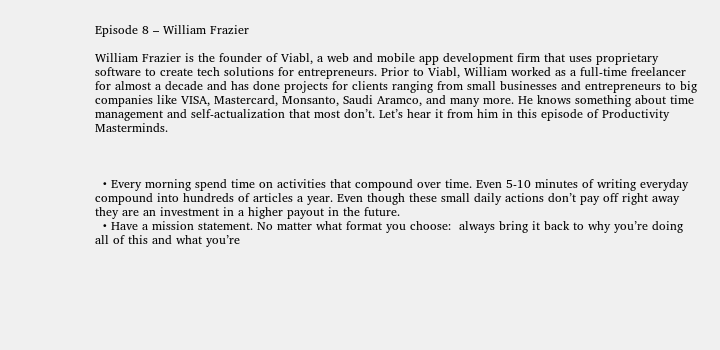Episode 8 – William Frazier

William Frazier is the founder of Viabl, a web and mobile app development firm that uses proprietary software to create tech solutions for entrepreneurs. Prior to Viabl, William worked as a full-time freelancer for almost a decade and has done projects for clients ranging from small businesses and entrepreneurs to big companies like VISA, Mastercard, Monsanto, Saudi Aramco, and many more. He knows something about time management and self-actualization that most don’t. Let’s hear it from him in this episode of Productivity Masterminds.



  • Every morning spend time on activities that compound over time. Even 5-10 minutes of writing everyday compound into hundreds of articles a year. Even though these small daily actions don’t pay off right away they are an investment in a higher payout in the future.
  • Have a mission statement. No matter what format you choose:  always bring it back to why you’re doing all of this and what you’re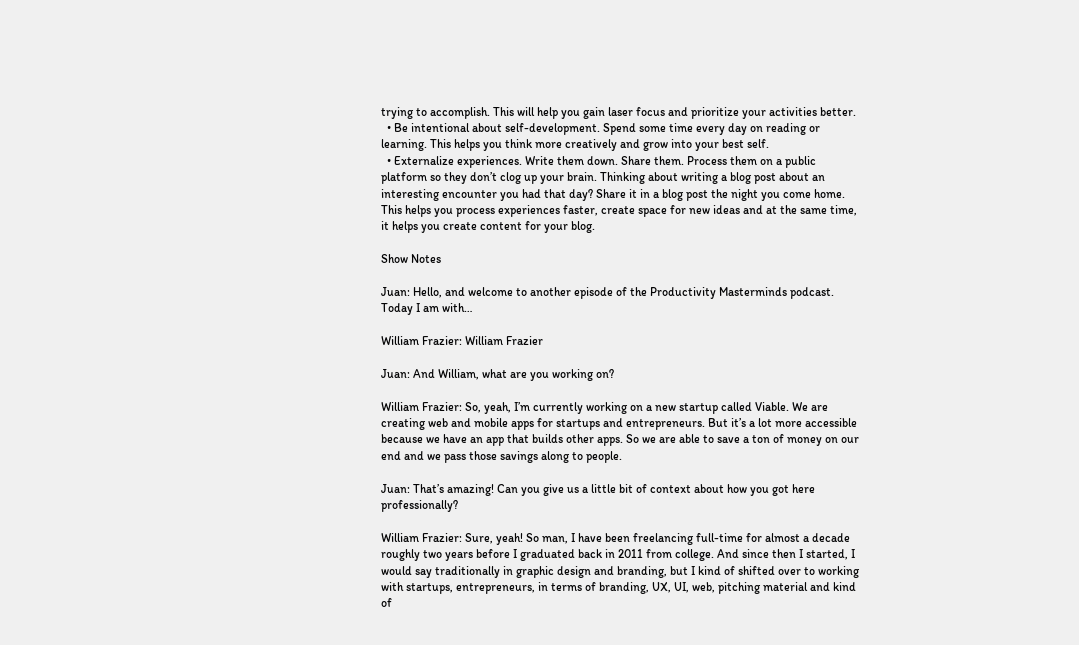trying to accomplish. This will help you gain laser focus and prioritize your activities better.
  • Be intentional about self-development. Spend some time every day on reading or learning. This helps you think more creatively and grow into your best self.
  • Externalize experiences. Write them down. Share them. Process them on a public platform so they don’t clog up your brain. Thinking about writing a blog post about an interesting encounter you had that day? Share it in a blog post the night you come home. This helps you process experiences faster, create space for new ideas and at the same time, it helps you create content for your blog.

Show Notes

Juan: Hello, and welcome to another episode of the Productivity Masterminds podcast. Today I am with…

William Frazier: William Frazier

Juan: And William, what are you working on?

William Frazier: So, yeah, I’m currently working on a new startup called Viable. We are creating web and mobile apps for startups and entrepreneurs. But it’s a lot more accessible because we have an app that builds other apps. So we are able to save a ton of money on our end and we pass those savings along to people.

Juan: That’s amazing! Can you give us a little bit of context about how you got here professionally?

William Frazier: Sure, yeah! So man, I have been freelancing full-time for almost a decade roughly two years before I graduated back in 2011 from college. And since then I started, I would say traditionally in graphic design and branding, but I kind of shifted over to working with startups, entrepreneurs, in terms of branding, UX, UI, web, pitching material and kind of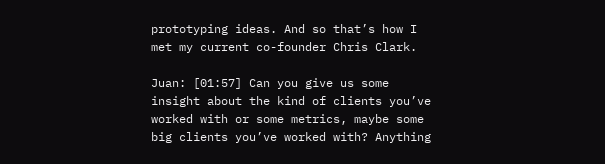prototyping ideas. And so that’s how I met my current co-founder Chris Clark.

Juan: [01:57] Can you give us some insight about the kind of clients you’ve worked with or some metrics, maybe some big clients you’ve worked with? Anything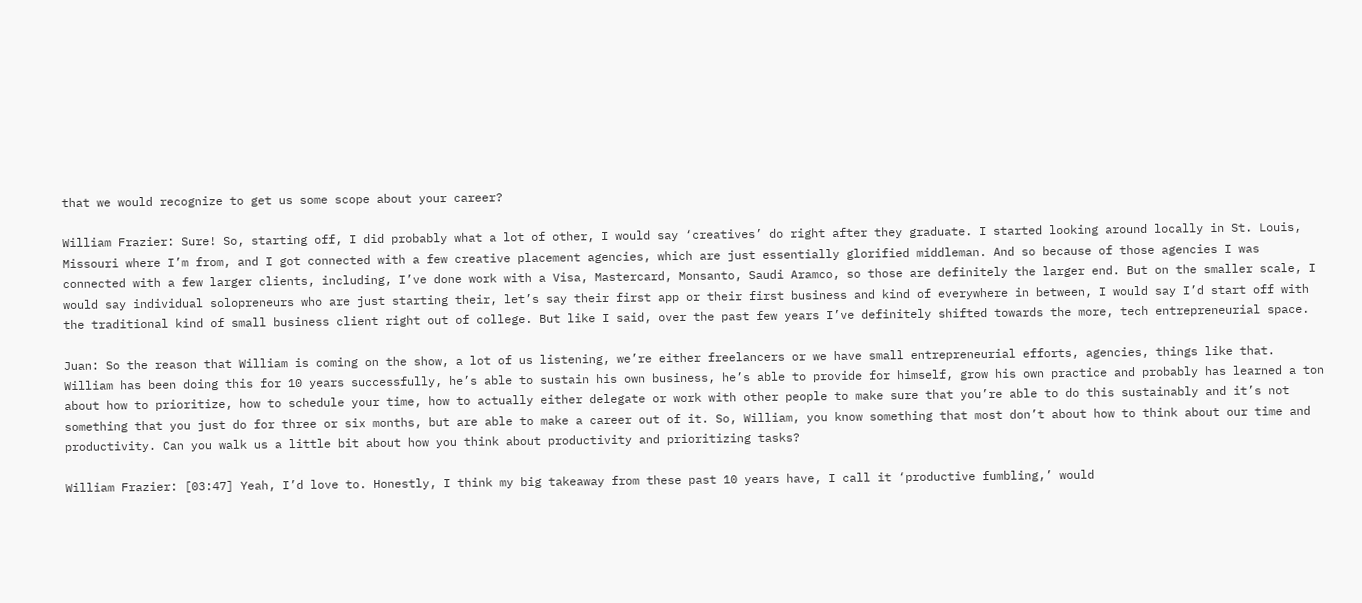that we would recognize to get us some scope about your career?

William Frazier: Sure! So, starting off, I did probably what a lot of other, I would say ‘creatives’ do right after they graduate. I started looking around locally in St. Louis, Missouri where I’m from, and I got connected with a few creative placement agencies, which are just essentially glorified middleman. And so because of those agencies I was connected with a few larger clients, including, I’ve done work with a Visa, Mastercard, Monsanto, Saudi Aramco, so those are definitely the larger end. But on the smaller scale, I would say individual solopreneurs who are just starting their, let’s say their first app or their first business and kind of everywhere in between, I would say I’d start off with the traditional kind of small business client right out of college. But like I said, over the past few years I’ve definitely shifted towards the more, tech entrepreneurial space.

Juan: So the reason that William is coming on the show, a lot of us listening, we’re either freelancers or we have small entrepreneurial efforts, agencies, things like that. William has been doing this for 10 years successfully, he’s able to sustain his own business, he’s able to provide for himself, grow his own practice and probably has learned a ton about how to prioritize, how to schedule your time, how to actually either delegate or work with other people to make sure that you’re able to do this sustainably and it’s not something that you just do for three or six months, but are able to make a career out of it. So, William, you know something that most don’t about how to think about our time and productivity. Can you walk us a little bit about how you think about productivity and prioritizing tasks?

William Frazier: [03:47] Yeah, I’d love to. Honestly, I think my big takeaway from these past 10 years have, I call it ‘productive fumbling,’ would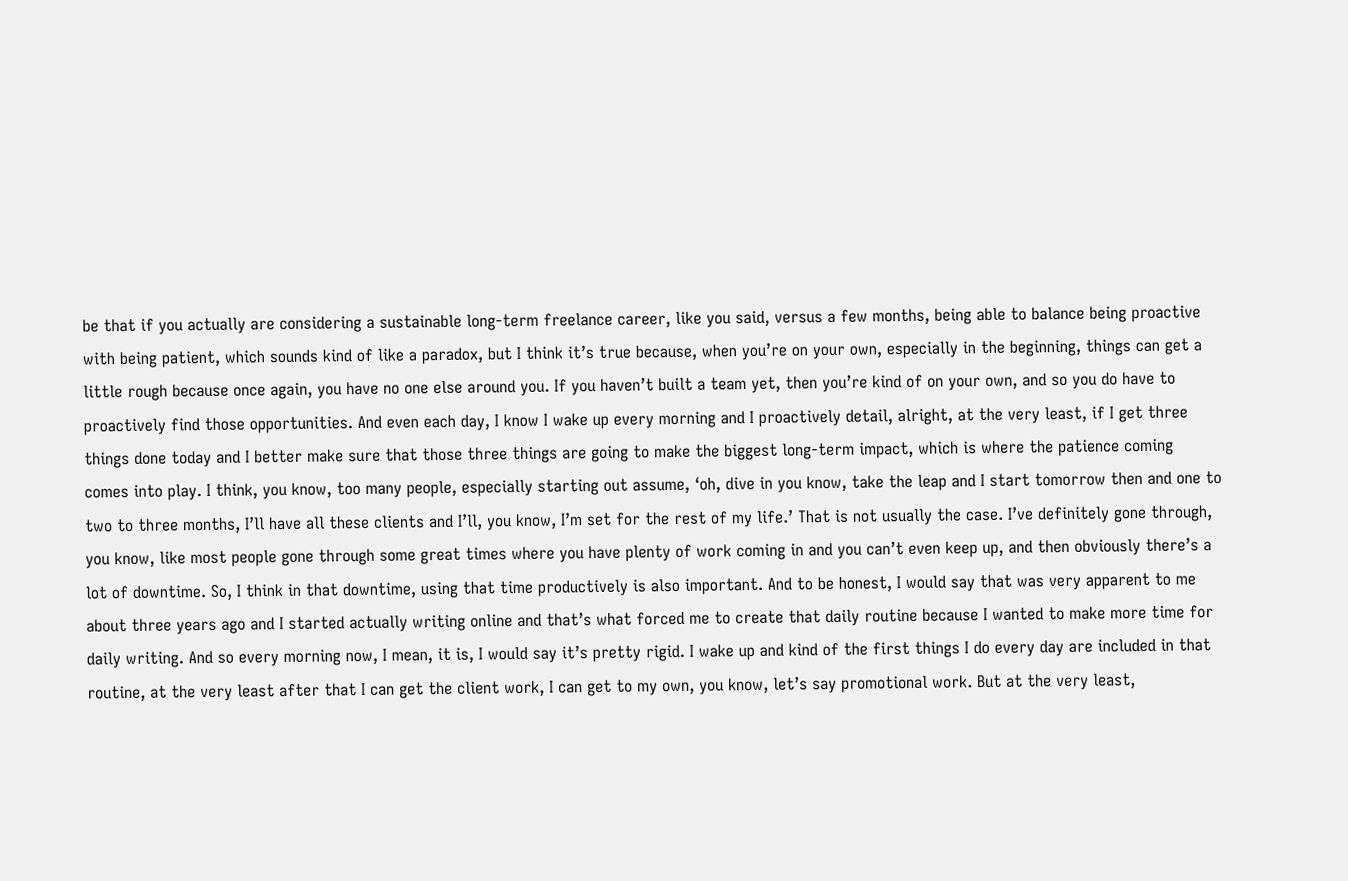be that if you actually are considering a sustainable long-term freelance career, like you said, versus a few months, being able to balance being proactive with being patient, which sounds kind of like a paradox, but I think it’s true because, when you’re on your own, especially in the beginning, things can get a little rough because once again, you have no one else around you. If you haven’t built a team yet, then you’re kind of on your own, and so you do have to proactively find those opportunities. And even each day, I know I wake up every morning and I proactively detail, alright, at the very least, if I get three things done today and I better make sure that those three things are going to make the biggest long-term impact, which is where the patience coming comes into play. I think, you know, too many people, especially starting out assume, ‘oh, dive in you know, take the leap and I start tomorrow then and one to two to three months, I’ll have all these clients and I’ll, you know, I’m set for the rest of my life.’ That is not usually the case. I’ve definitely gone through, you know, like most people gone through some great times where you have plenty of work coming in and you can’t even keep up, and then obviously there’s a lot of downtime. So, I think in that downtime, using that time productively is also important. And to be honest, I would say that was very apparent to me about three years ago and I started actually writing online and that’s what forced me to create that daily routine because I wanted to make more time for daily writing. And so every morning now, I mean, it is, I would say it’s pretty rigid. I wake up and kind of the first things I do every day are included in that routine, at the very least after that I can get the client work, I can get to my own, you know, let’s say promotional work. But at the very least,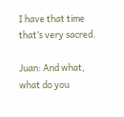I have that time that’s very sacred.

Juan: And what, what do you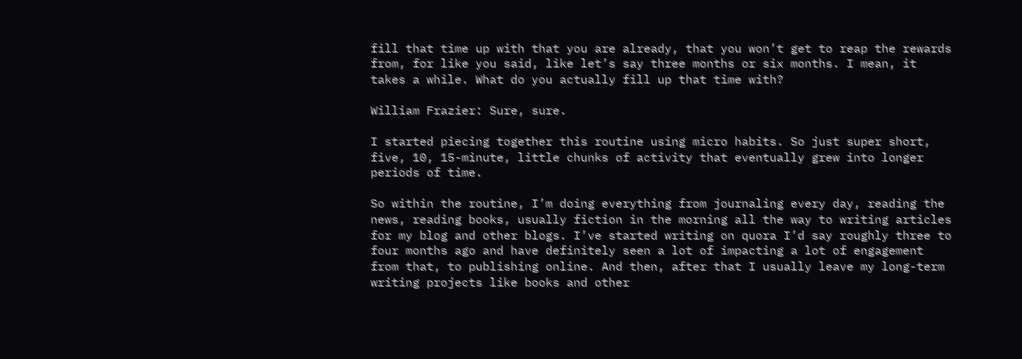fill that time up with that you are already, that you won’t get to reap the rewards from, for like you said, like let’s say three months or six months. I mean, it takes a while. What do you actually fill up that time with?

William Frazier: Sure, sure.

I started piecing together this routine using micro habits. So just super short, five, 10, 15-minute, little chunks of activity that eventually grew into longer periods of time.

So within the routine, I’m doing everything from journaling every day, reading the news, reading books, usually fiction in the morning all the way to writing articles for my blog and other blogs. I’ve started writing on quora I’d say roughly three to four months ago and have definitely seen a lot of impacting a lot of engagement from that, to publishing online. And then, after that I usually leave my long-term writing projects like books and other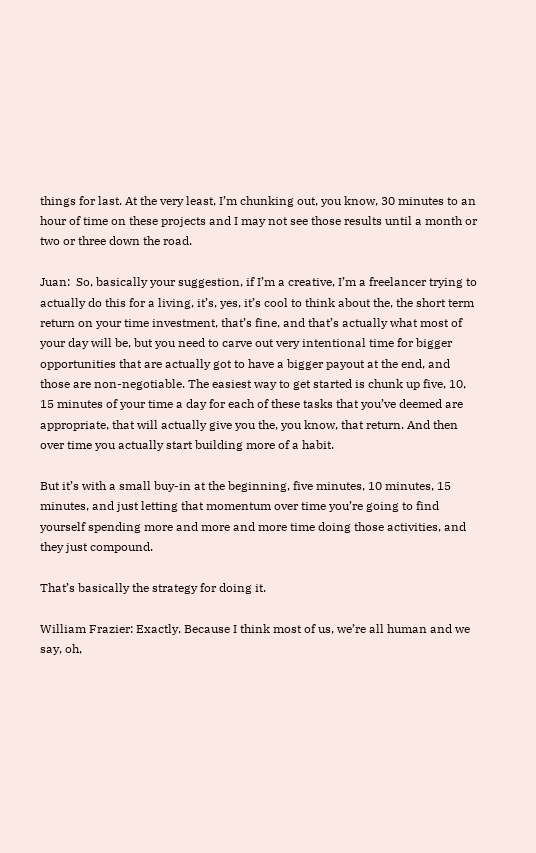things for last. At the very least, I’m chunking out, you know, 30 minutes to an hour of time on these projects and I may not see those results until a month or two or three down the road.

Juan:  So, basically your suggestion, if I’m a creative, I’m a freelancer trying to actually do this for a living, it’s, yes, it’s cool to think about the, the short term return on your time investment, that’s fine, and that’s actually what most of your day will be, but you need to carve out very intentional time for bigger opportunities that are actually got to have a bigger payout at the end, and those are non-negotiable. The easiest way to get started is chunk up five, 10, 15 minutes of your time a day for each of these tasks that you’ve deemed are appropriate, that will actually give you the, you know, that return. And then over time you actually start building more of a habit.

But it’s with a small buy-in at the beginning, five minutes, 10 minutes, 15 minutes, and just letting that momentum over time you’re going to find yourself spending more and more and more time doing those activities, and they just compound.

That’s basically the strategy for doing it.

William Frazier: Exactly. Because I think most of us, we’re all human and we say, oh,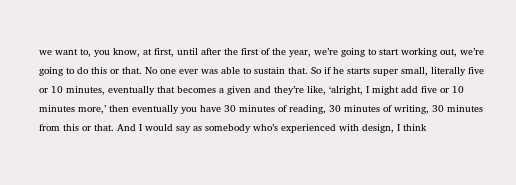we want to, you know, at first, until after the first of the year, we’re going to start working out, we’re going to do this or that. No one ever was able to sustain that. So if he starts super small, literally five or 10 minutes, eventually that becomes a given and they’re like, ‘alright, I might add five or 10 minutes more,’ then eventually you have 30 minutes of reading, 30 minutes of writing, 30 minutes from this or that. And I would say as somebody who’s experienced with design, I think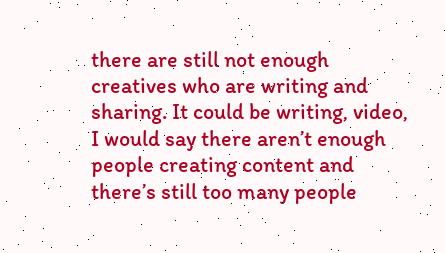there are still not enough creatives who are writing and sharing. It could be writing, video, I would say there aren’t enough people creating content and there’s still too many people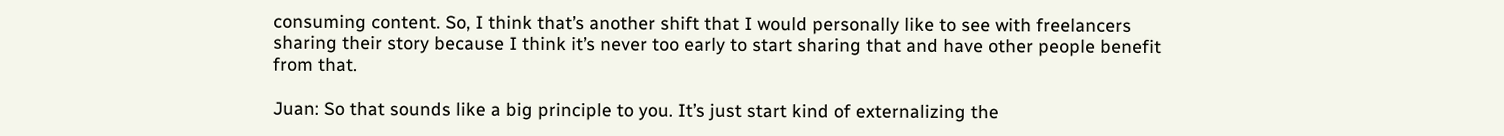consuming content. So, I think that’s another shift that I would personally like to see with freelancers sharing their story because I think it’s never too early to start sharing that and have other people benefit from that.

Juan: So that sounds like a big principle to you. It’s just start kind of externalizing the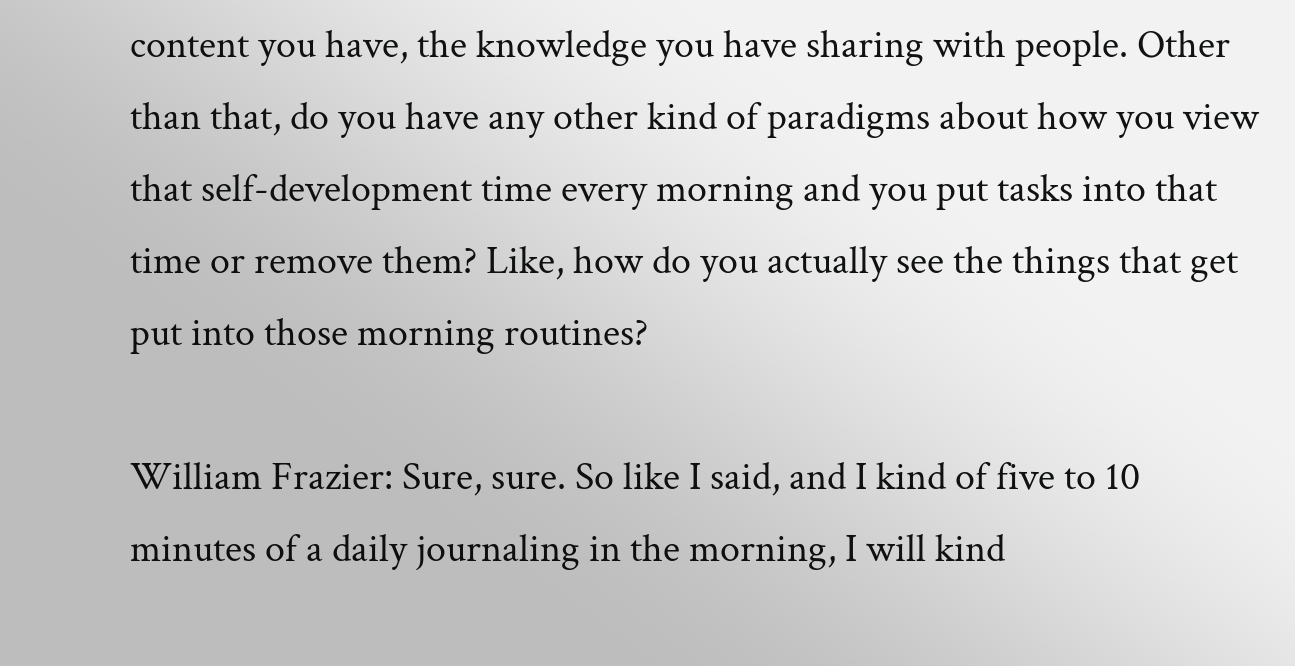content you have, the knowledge you have sharing with people. Other than that, do you have any other kind of paradigms about how you view that self-development time every morning and you put tasks into that time or remove them? Like, how do you actually see the things that get put into those morning routines?

William Frazier: Sure, sure. So like I said, and I kind of five to 10 minutes of a daily journaling in the morning, I will kind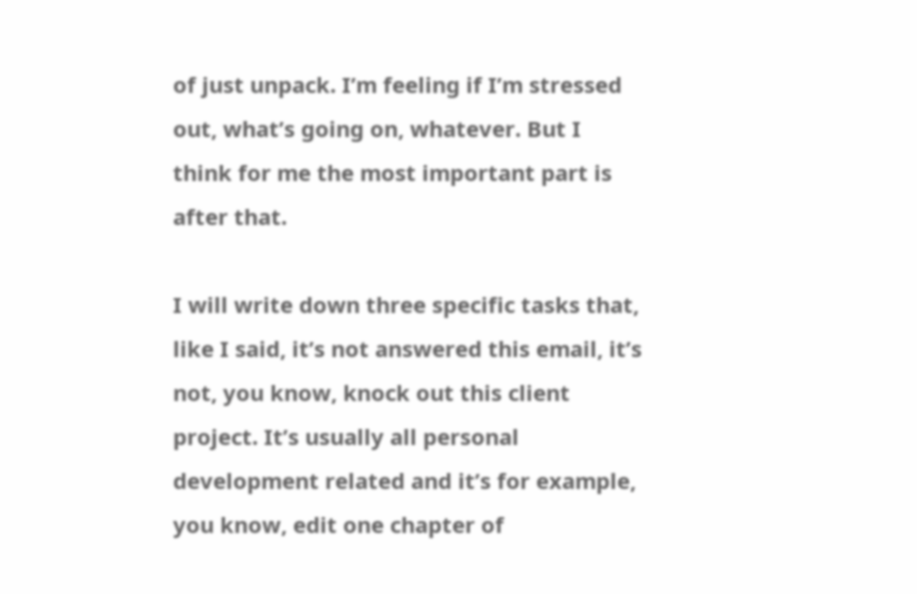of just unpack. I’m feeling if I’m stressed out, what’s going on, whatever. But I think for me the most important part is after that.

I will write down three specific tasks that, like I said, it’s not answered this email, it’s not, you know, knock out this client project. It’s usually all personal development related and it’s for example, you know, edit one chapter of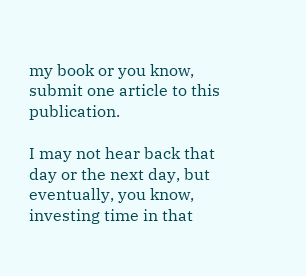my book or you know, submit one article to this publication.

I may not hear back that day or the next day, but eventually, you know, investing time in that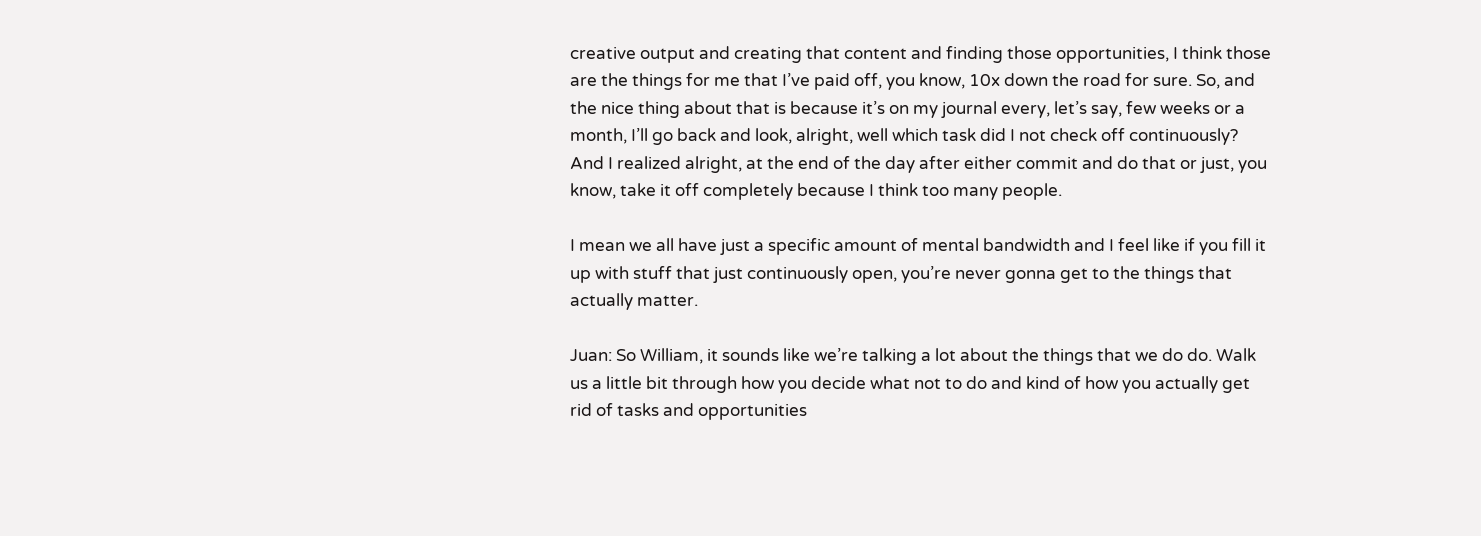creative output and creating that content and finding those opportunities, I think those are the things for me that I’ve paid off, you know, 10x down the road for sure. So, and the nice thing about that is because it’s on my journal every, let’s say, few weeks or a month, I’ll go back and look, alright, well which task did I not check off continuously? And I realized alright, at the end of the day after either commit and do that or just, you know, take it off completely because I think too many people.

I mean we all have just a specific amount of mental bandwidth and I feel like if you fill it up with stuff that just continuously open, you’re never gonna get to the things that actually matter.

Juan: So William, it sounds like we’re talking a lot about the things that we do do. Walk us a little bit through how you decide what not to do and kind of how you actually get rid of tasks and opportunities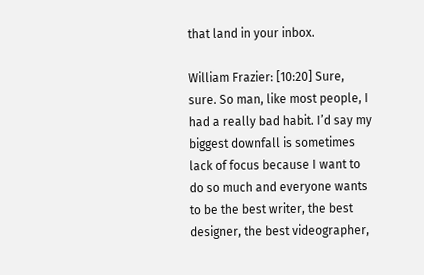that land in your inbox.

William Frazier: [10:20] Sure, sure. So man, like most people, I had a really bad habit. I’d say my biggest downfall is sometimes lack of focus because I want to do so much and everyone wants to be the best writer, the best designer, the best videographer,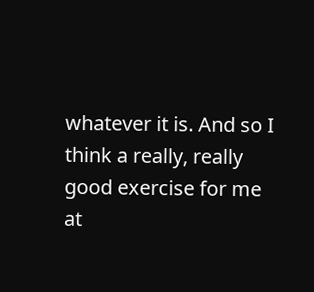whatever it is. And so I think a really, really good exercise for me at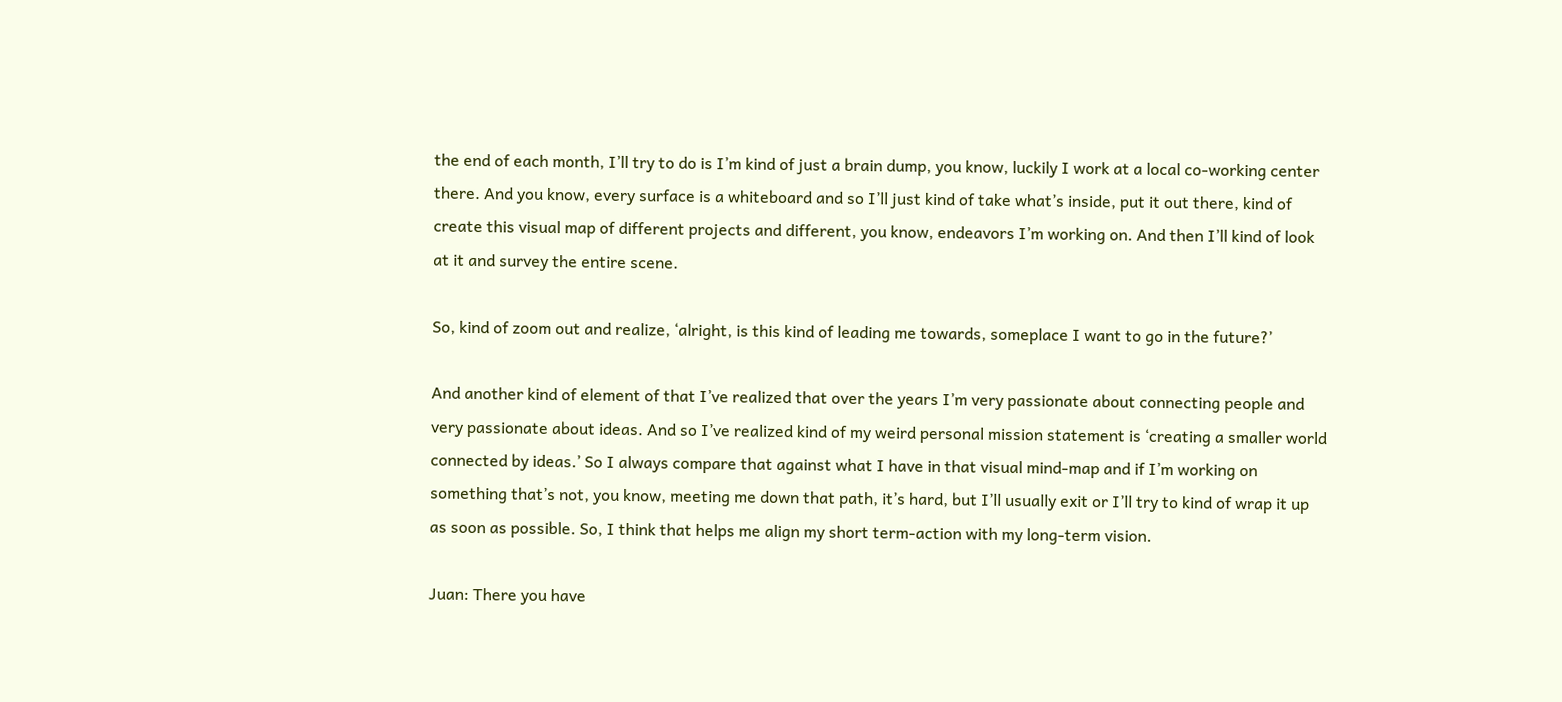the end of each month, I’ll try to do is I’m kind of just a brain dump, you know, luckily I work at a local co-working center there. And you know, every surface is a whiteboard and so I’ll just kind of take what’s inside, put it out there, kind of create this visual map of different projects and different, you know, endeavors I’m working on. And then I’ll kind of look at it and survey the entire scene.

So, kind of zoom out and realize, ‘alright, is this kind of leading me towards, someplace I want to go in the future?’

And another kind of element of that I’ve realized that over the years I’m very passionate about connecting people and very passionate about ideas. And so I’ve realized kind of my weird personal mission statement is ‘creating a smaller world connected by ideas.’ So I always compare that against what I have in that visual mind-map and if I’m working on something that’s not, you know, meeting me down that path, it’s hard, but I’ll usually exit or I’ll try to kind of wrap it up as soon as possible. So, I think that helps me align my short term-action with my long-term vision.

Juan: There you have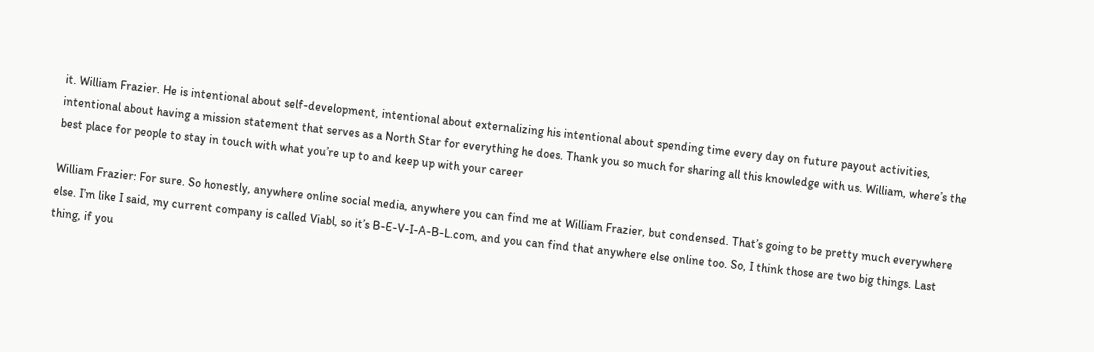it. William Frazier. He is intentional about self-development, intentional about externalizing his intentional about spending time every day on future payout activities, intentional about having a mission statement that serves as a North Star for everything he does. Thank you so much for sharing all this knowledge with us. William, where’s the best place for people to stay in touch with what you’re up to and keep up with your career

William Frazier: For sure. So honestly, anywhere online social media, anywhere you can find me at William Frazier, but condensed. That’s going to be pretty much everywhere else. I’m like I said, my current company is called Viabl, so it’s B-E-V-I-A-B-L.com, and you can find that anywhere else online too. So, I think those are two big things. Last thing, if you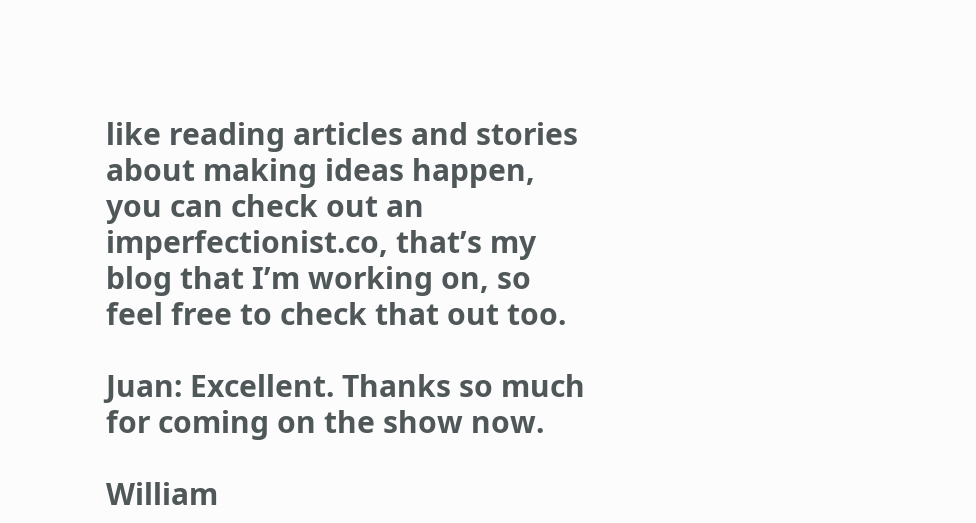like reading articles and stories about making ideas happen, you can check out an imperfectionist.co, that’s my blog that I’m working on, so feel free to check that out too.

Juan: Excellent. Thanks so much for coming on the show now.

William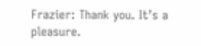Frazier: Thank you. It’s a pleasure.